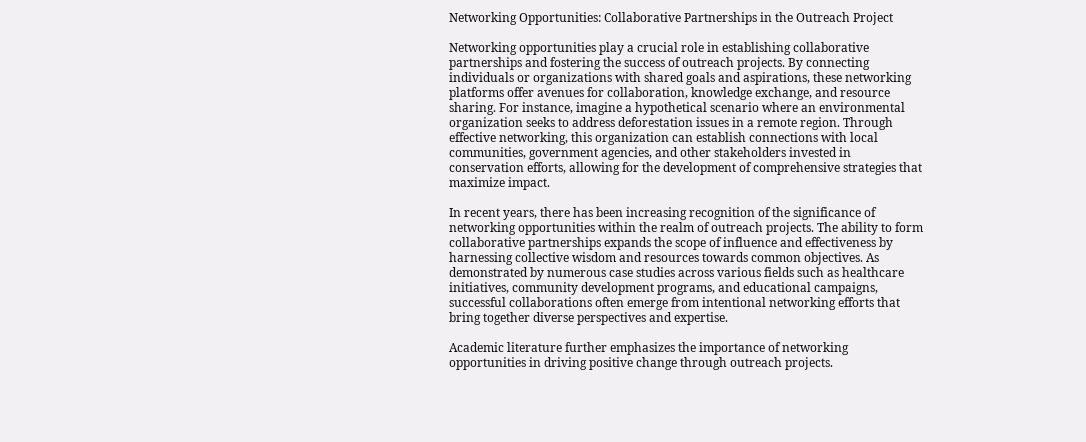Networking Opportunities: Collaborative Partnerships in the Outreach Project

Networking opportunities play a crucial role in establishing collaborative partnerships and fostering the success of outreach projects. By connecting individuals or organizations with shared goals and aspirations, these networking platforms offer avenues for collaboration, knowledge exchange, and resource sharing. For instance, imagine a hypothetical scenario where an environmental organization seeks to address deforestation issues in a remote region. Through effective networking, this organization can establish connections with local communities, government agencies, and other stakeholders invested in conservation efforts, allowing for the development of comprehensive strategies that maximize impact.

In recent years, there has been increasing recognition of the significance of networking opportunities within the realm of outreach projects. The ability to form collaborative partnerships expands the scope of influence and effectiveness by harnessing collective wisdom and resources towards common objectives. As demonstrated by numerous case studies across various fields such as healthcare initiatives, community development programs, and educational campaigns, successful collaborations often emerge from intentional networking efforts that bring together diverse perspectives and expertise.

Academic literature further emphasizes the importance of networking opportunities in driving positive change through outreach projects.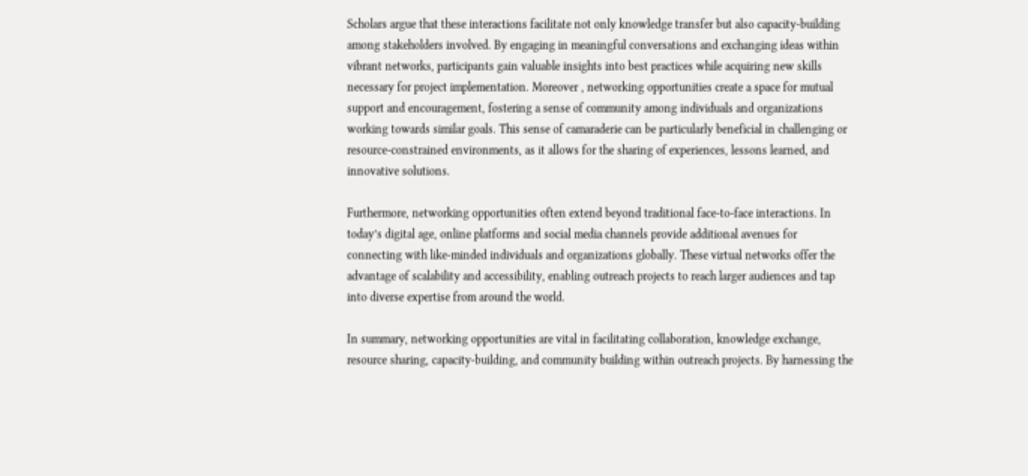Scholars argue that these interactions facilitate not only knowledge transfer but also capacity-building among stakeholders involved. By engaging in meaningful conversations and exchanging ideas within vibrant networks, participants gain valuable insights into best practices while acquiring new skills necessary for project implementation. Moreover , networking opportunities create a space for mutual support and encouragement, fostering a sense of community among individuals and organizations working towards similar goals. This sense of camaraderie can be particularly beneficial in challenging or resource-constrained environments, as it allows for the sharing of experiences, lessons learned, and innovative solutions.

Furthermore, networking opportunities often extend beyond traditional face-to-face interactions. In today’s digital age, online platforms and social media channels provide additional avenues for connecting with like-minded individuals and organizations globally. These virtual networks offer the advantage of scalability and accessibility, enabling outreach projects to reach larger audiences and tap into diverse expertise from around the world.

In summary, networking opportunities are vital in facilitating collaboration, knowledge exchange, resource sharing, capacity-building, and community building within outreach projects. By harnessing the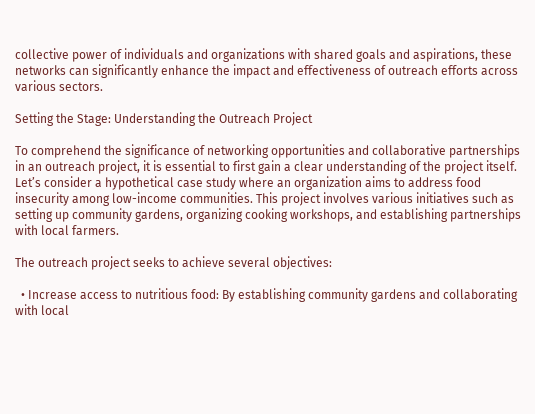collective power of individuals and organizations with shared goals and aspirations, these networks can significantly enhance the impact and effectiveness of outreach efforts across various sectors.

Setting the Stage: Understanding the Outreach Project

To comprehend the significance of networking opportunities and collaborative partnerships in an outreach project, it is essential to first gain a clear understanding of the project itself. Let’s consider a hypothetical case study where an organization aims to address food insecurity among low-income communities. This project involves various initiatives such as setting up community gardens, organizing cooking workshops, and establishing partnerships with local farmers.

The outreach project seeks to achieve several objectives:

  • Increase access to nutritious food: By establishing community gardens and collaborating with local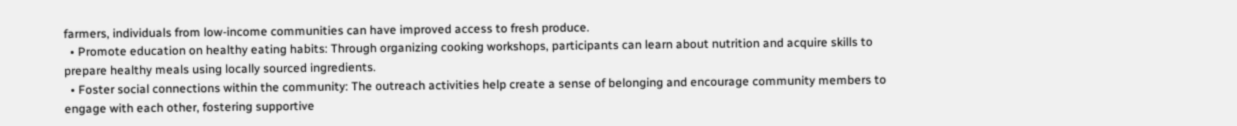farmers, individuals from low-income communities can have improved access to fresh produce.
  • Promote education on healthy eating habits: Through organizing cooking workshops, participants can learn about nutrition and acquire skills to prepare healthy meals using locally sourced ingredients.
  • Foster social connections within the community: The outreach activities help create a sense of belonging and encourage community members to engage with each other, fostering supportive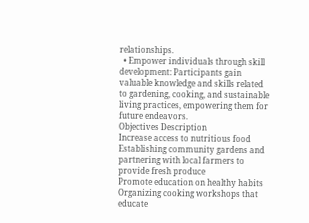relationships.
  • Empower individuals through skill development: Participants gain valuable knowledge and skills related to gardening, cooking, and sustainable living practices, empowering them for future endeavors.
Objectives Description
Increase access to nutritious food Establishing community gardens and partnering with local farmers to provide fresh produce
Promote education on healthy habits Organizing cooking workshops that educate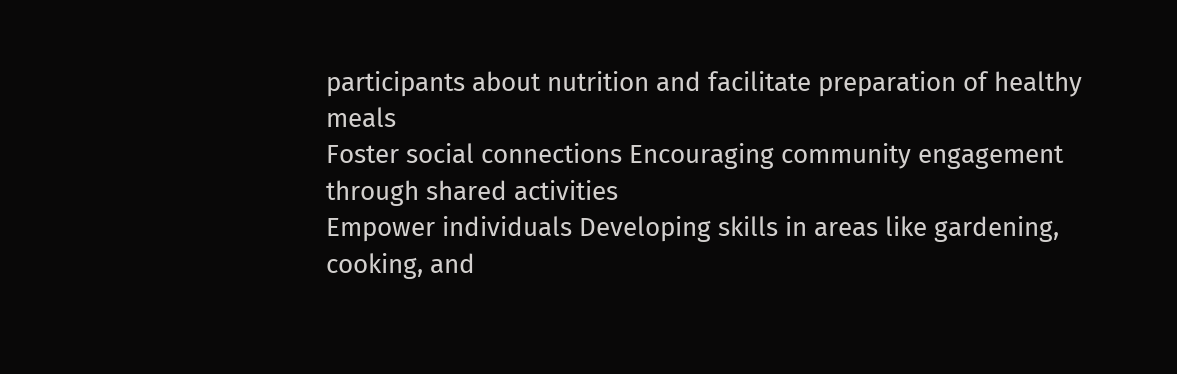participants about nutrition and facilitate preparation of healthy meals
Foster social connections Encouraging community engagement through shared activities
Empower individuals Developing skills in areas like gardening, cooking, and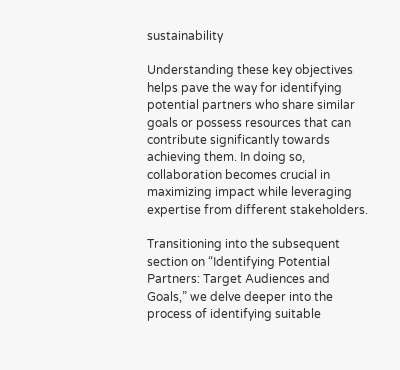sustainability

Understanding these key objectives helps pave the way for identifying potential partners who share similar goals or possess resources that can contribute significantly towards achieving them. In doing so, collaboration becomes crucial in maximizing impact while leveraging expertise from different stakeholders.

Transitioning into the subsequent section on “Identifying Potential Partners: Target Audiences and Goals,” we delve deeper into the process of identifying suitable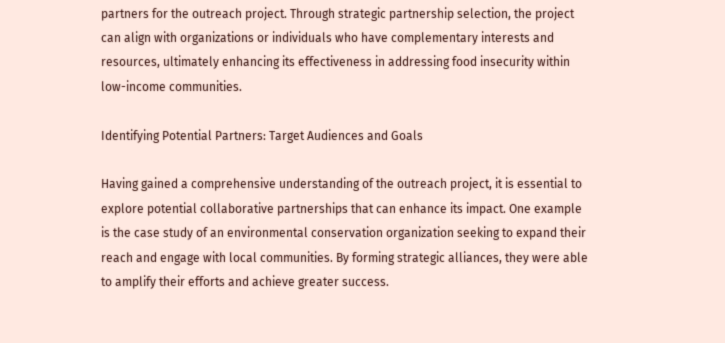partners for the outreach project. Through strategic partnership selection, the project can align with organizations or individuals who have complementary interests and resources, ultimately enhancing its effectiveness in addressing food insecurity within low-income communities.

Identifying Potential Partners: Target Audiences and Goals

Having gained a comprehensive understanding of the outreach project, it is essential to explore potential collaborative partnerships that can enhance its impact. One example is the case study of an environmental conservation organization seeking to expand their reach and engage with local communities. By forming strategic alliances, they were able to amplify their efforts and achieve greater success.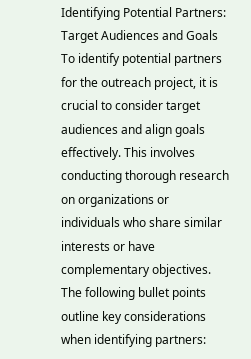Identifying Potential Partners: Target Audiences and Goals
To identify potential partners for the outreach project, it is crucial to consider target audiences and align goals effectively. This involves conducting thorough research on organizations or individuals who share similar interests or have complementary objectives. The following bullet points outline key considerations when identifying partners: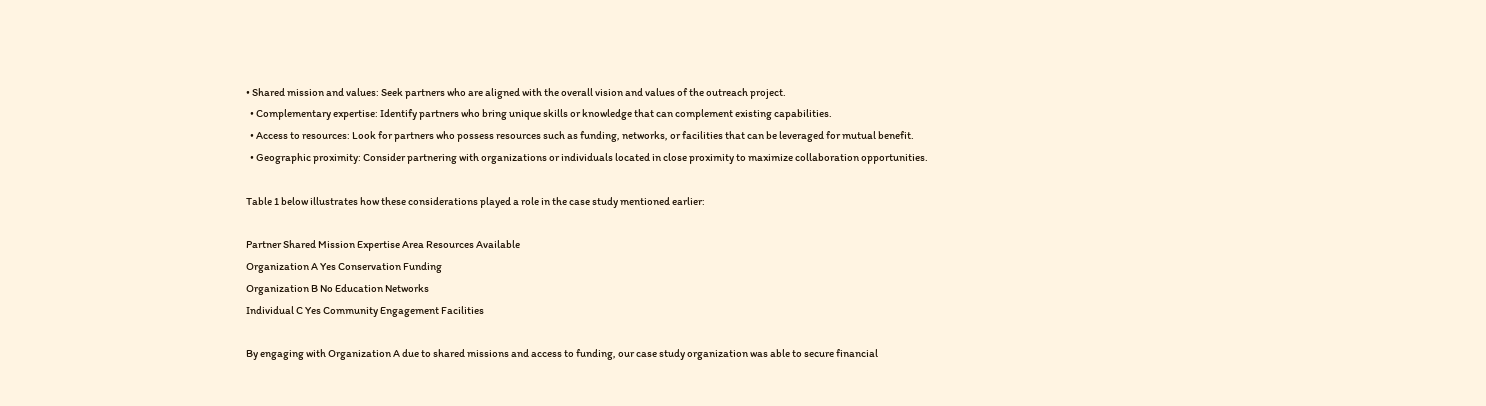• Shared mission and values: Seek partners who are aligned with the overall vision and values of the outreach project.
  • Complementary expertise: Identify partners who bring unique skills or knowledge that can complement existing capabilities.
  • Access to resources: Look for partners who possess resources such as funding, networks, or facilities that can be leveraged for mutual benefit.
  • Geographic proximity: Consider partnering with organizations or individuals located in close proximity to maximize collaboration opportunities.

Table 1 below illustrates how these considerations played a role in the case study mentioned earlier:

Partner Shared Mission Expertise Area Resources Available
Organization A Yes Conservation Funding
Organization B No Education Networks
Individual C Yes Community Engagement Facilities

By engaging with Organization A due to shared missions and access to funding, our case study organization was able to secure financial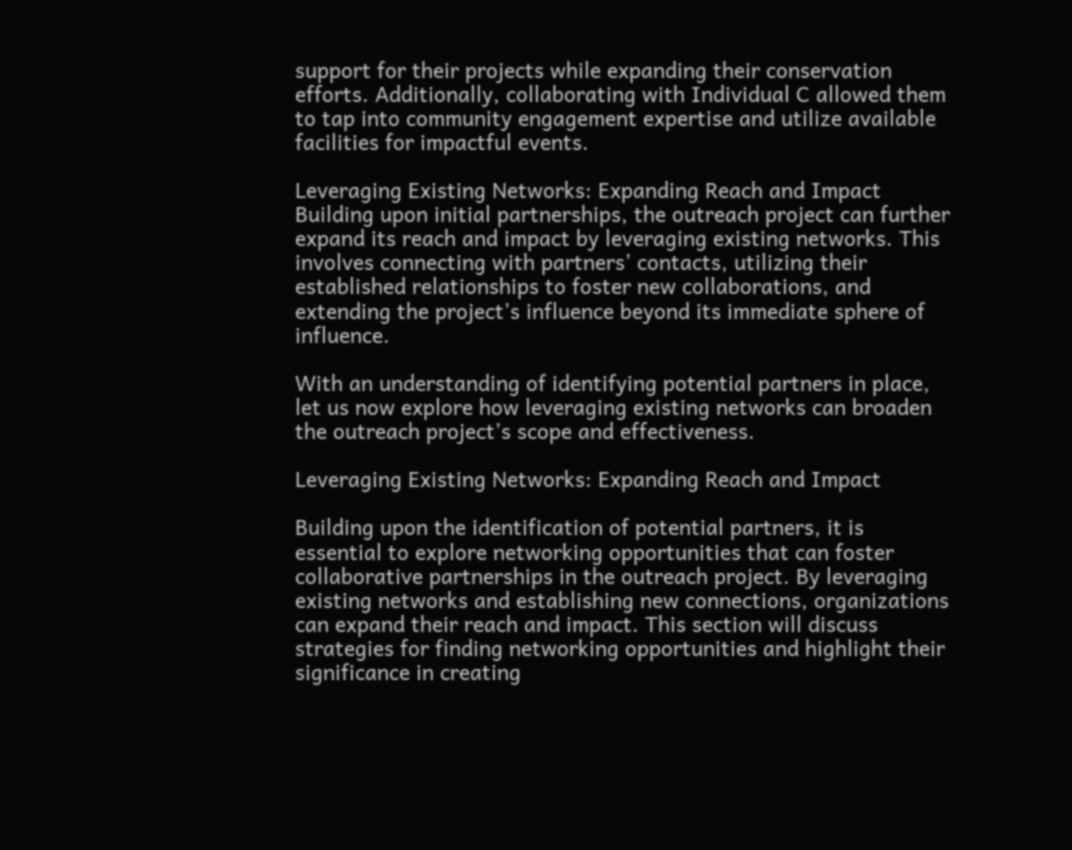support for their projects while expanding their conservation efforts. Additionally, collaborating with Individual C allowed them to tap into community engagement expertise and utilize available facilities for impactful events.

Leveraging Existing Networks: Expanding Reach and Impact
Building upon initial partnerships, the outreach project can further expand its reach and impact by leveraging existing networks. This involves connecting with partners’ contacts, utilizing their established relationships to foster new collaborations, and extending the project’s influence beyond its immediate sphere of influence.

With an understanding of identifying potential partners in place, let us now explore how leveraging existing networks can broaden the outreach project’s scope and effectiveness.

Leveraging Existing Networks: Expanding Reach and Impact

Building upon the identification of potential partners, it is essential to explore networking opportunities that can foster collaborative partnerships in the outreach project. By leveraging existing networks and establishing new connections, organizations can expand their reach and impact. This section will discuss strategies for finding networking opportunities and highlight their significance in creating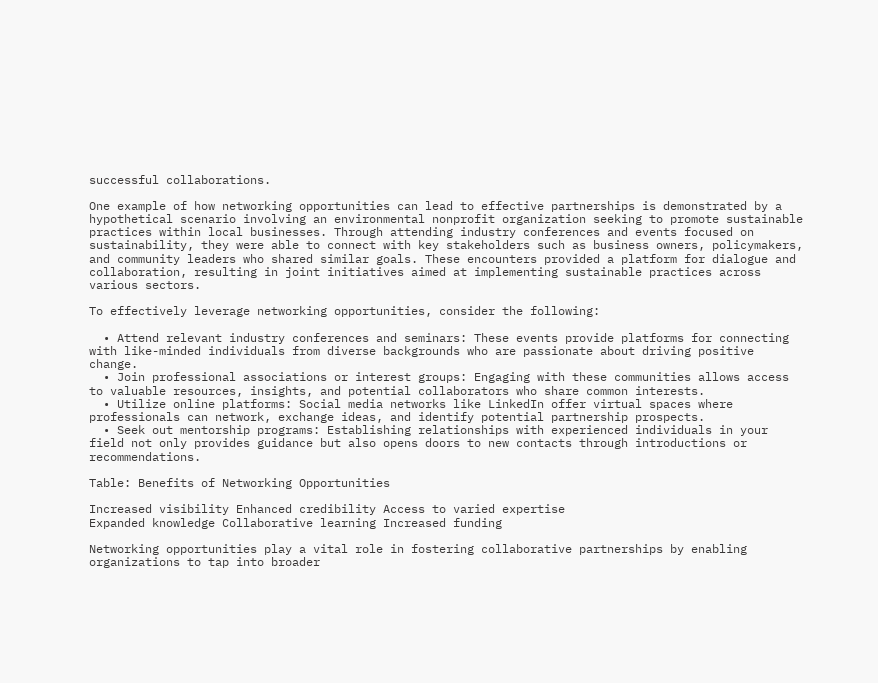successful collaborations.

One example of how networking opportunities can lead to effective partnerships is demonstrated by a hypothetical scenario involving an environmental nonprofit organization seeking to promote sustainable practices within local businesses. Through attending industry conferences and events focused on sustainability, they were able to connect with key stakeholders such as business owners, policymakers, and community leaders who shared similar goals. These encounters provided a platform for dialogue and collaboration, resulting in joint initiatives aimed at implementing sustainable practices across various sectors.

To effectively leverage networking opportunities, consider the following:

  • Attend relevant industry conferences and seminars: These events provide platforms for connecting with like-minded individuals from diverse backgrounds who are passionate about driving positive change.
  • Join professional associations or interest groups: Engaging with these communities allows access to valuable resources, insights, and potential collaborators who share common interests.
  • Utilize online platforms: Social media networks like LinkedIn offer virtual spaces where professionals can network, exchange ideas, and identify potential partnership prospects.
  • Seek out mentorship programs: Establishing relationships with experienced individuals in your field not only provides guidance but also opens doors to new contacts through introductions or recommendations.

Table: Benefits of Networking Opportunities

Increased visibility Enhanced credibility Access to varied expertise
Expanded knowledge Collaborative learning Increased funding

Networking opportunities play a vital role in fostering collaborative partnerships by enabling organizations to tap into broader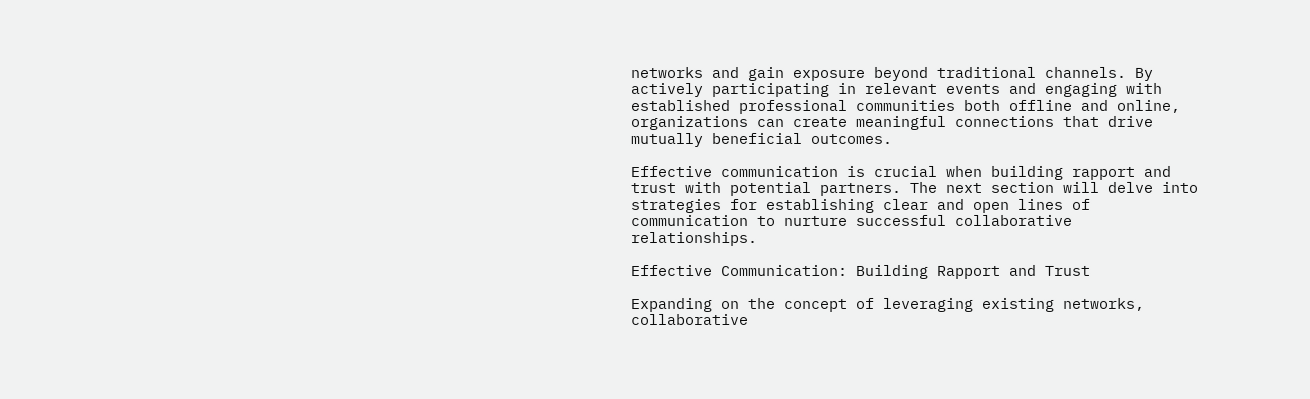networks and gain exposure beyond traditional channels. By actively participating in relevant events and engaging with established professional communities both offline and online, organizations can create meaningful connections that drive mutually beneficial outcomes.

Effective communication is crucial when building rapport and trust with potential partners. The next section will delve into strategies for establishing clear and open lines of communication to nurture successful collaborative relationships.

Effective Communication: Building Rapport and Trust

Expanding on the concept of leveraging existing networks, collaborative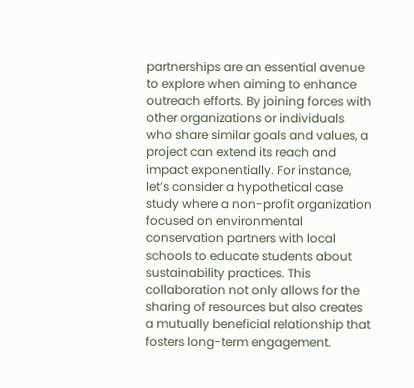partnerships are an essential avenue to explore when aiming to enhance outreach efforts. By joining forces with other organizations or individuals who share similar goals and values, a project can extend its reach and impact exponentially. For instance, let’s consider a hypothetical case study where a non-profit organization focused on environmental conservation partners with local schools to educate students about sustainability practices. This collaboration not only allows for the sharing of resources but also creates a mutually beneficial relationship that fosters long-term engagement.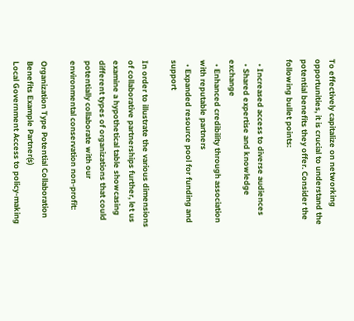To effectively capitalize on networking opportunities, it is crucial to understand the potential benefits they offer. Consider the following bullet points:

  • Increased access to diverse audiences
  • Shared expertise and knowledge exchange
  • Enhanced credibility through association with reputable partners
  • Expanded resource pool for funding and support

In order to illustrate the various dimensions of collaborative partnerships further, let us examine a hypothetical table showcasing different types of organizations that could potentially collaborate with our environmental conservation non-profit:

Organization Type Potential Collaboration Benefits Example Partner(s)
Local Government Access to policy-making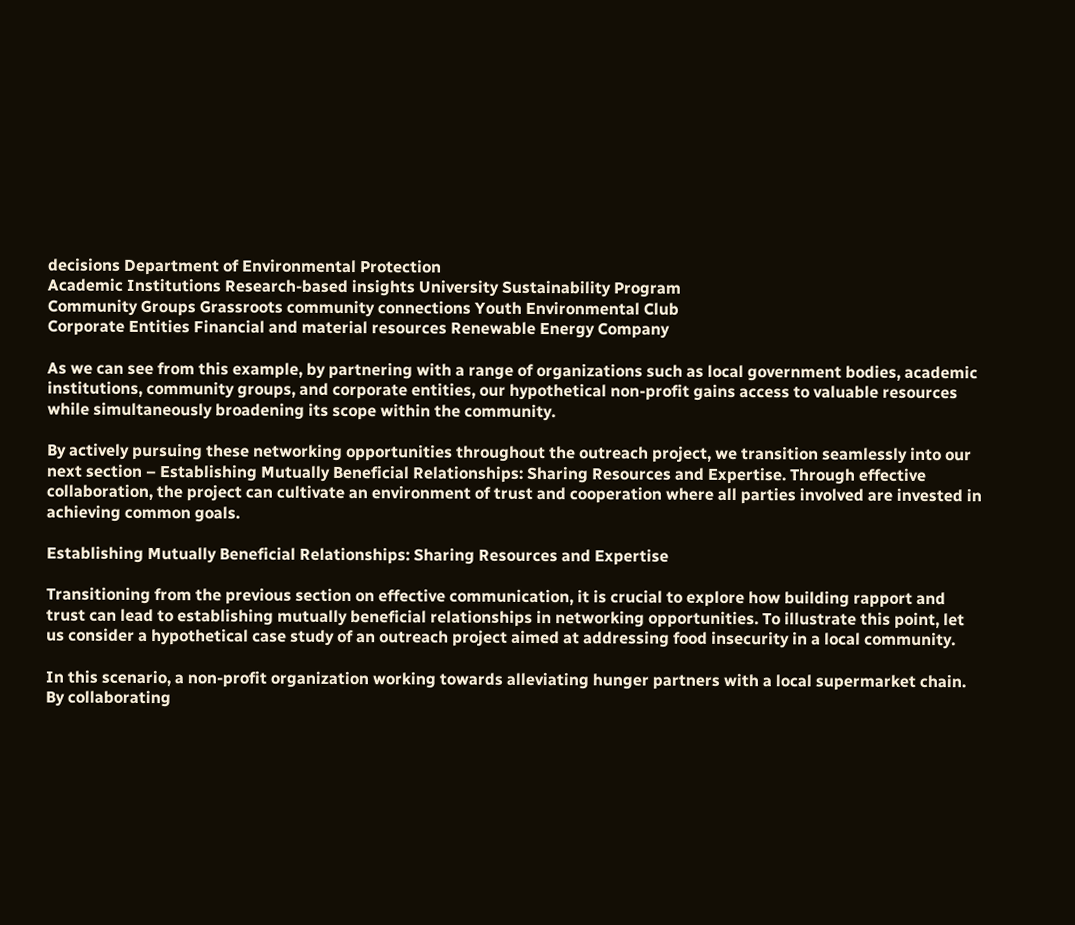decisions Department of Environmental Protection
Academic Institutions Research-based insights University Sustainability Program
Community Groups Grassroots community connections Youth Environmental Club
Corporate Entities Financial and material resources Renewable Energy Company

As we can see from this example, by partnering with a range of organizations such as local government bodies, academic institutions, community groups, and corporate entities, our hypothetical non-profit gains access to valuable resources while simultaneously broadening its scope within the community.

By actively pursuing these networking opportunities throughout the outreach project, we transition seamlessly into our next section – Establishing Mutually Beneficial Relationships: Sharing Resources and Expertise. Through effective collaboration, the project can cultivate an environment of trust and cooperation where all parties involved are invested in achieving common goals.

Establishing Mutually Beneficial Relationships: Sharing Resources and Expertise

Transitioning from the previous section on effective communication, it is crucial to explore how building rapport and trust can lead to establishing mutually beneficial relationships in networking opportunities. To illustrate this point, let us consider a hypothetical case study of an outreach project aimed at addressing food insecurity in a local community.

In this scenario, a non-profit organization working towards alleviating hunger partners with a local supermarket chain. By collaborating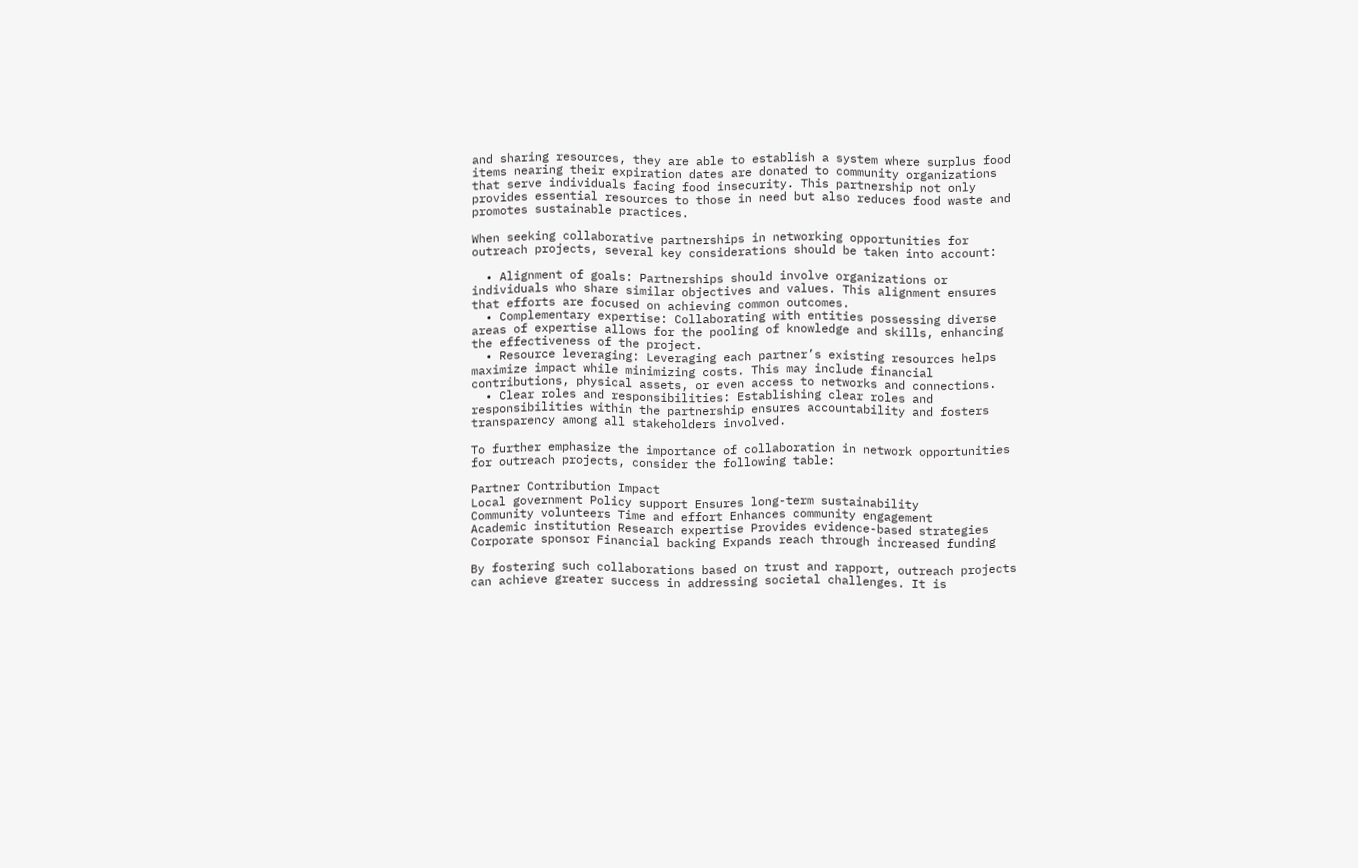and sharing resources, they are able to establish a system where surplus food items nearing their expiration dates are donated to community organizations that serve individuals facing food insecurity. This partnership not only provides essential resources to those in need but also reduces food waste and promotes sustainable practices.

When seeking collaborative partnerships in networking opportunities for outreach projects, several key considerations should be taken into account:

  • Alignment of goals: Partnerships should involve organizations or individuals who share similar objectives and values. This alignment ensures that efforts are focused on achieving common outcomes.
  • Complementary expertise: Collaborating with entities possessing diverse areas of expertise allows for the pooling of knowledge and skills, enhancing the effectiveness of the project.
  • Resource leveraging: Leveraging each partner’s existing resources helps maximize impact while minimizing costs. This may include financial contributions, physical assets, or even access to networks and connections.
  • Clear roles and responsibilities: Establishing clear roles and responsibilities within the partnership ensures accountability and fosters transparency among all stakeholders involved.

To further emphasize the importance of collaboration in network opportunities for outreach projects, consider the following table:

Partner Contribution Impact
Local government Policy support Ensures long-term sustainability
Community volunteers Time and effort Enhances community engagement
Academic institution Research expertise Provides evidence-based strategies
Corporate sponsor Financial backing Expands reach through increased funding

By fostering such collaborations based on trust and rapport, outreach projects can achieve greater success in addressing societal challenges. It is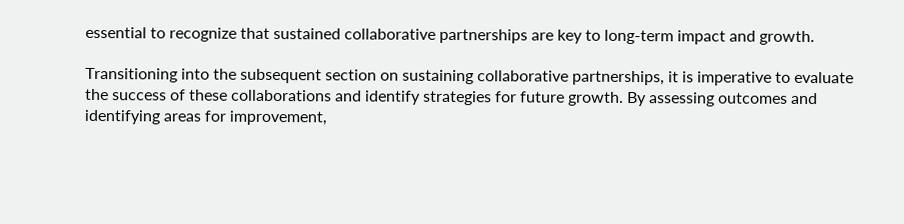essential to recognize that sustained collaborative partnerships are key to long-term impact and growth.

Transitioning into the subsequent section on sustaining collaborative partnerships, it is imperative to evaluate the success of these collaborations and identify strategies for future growth. By assessing outcomes and identifying areas for improvement,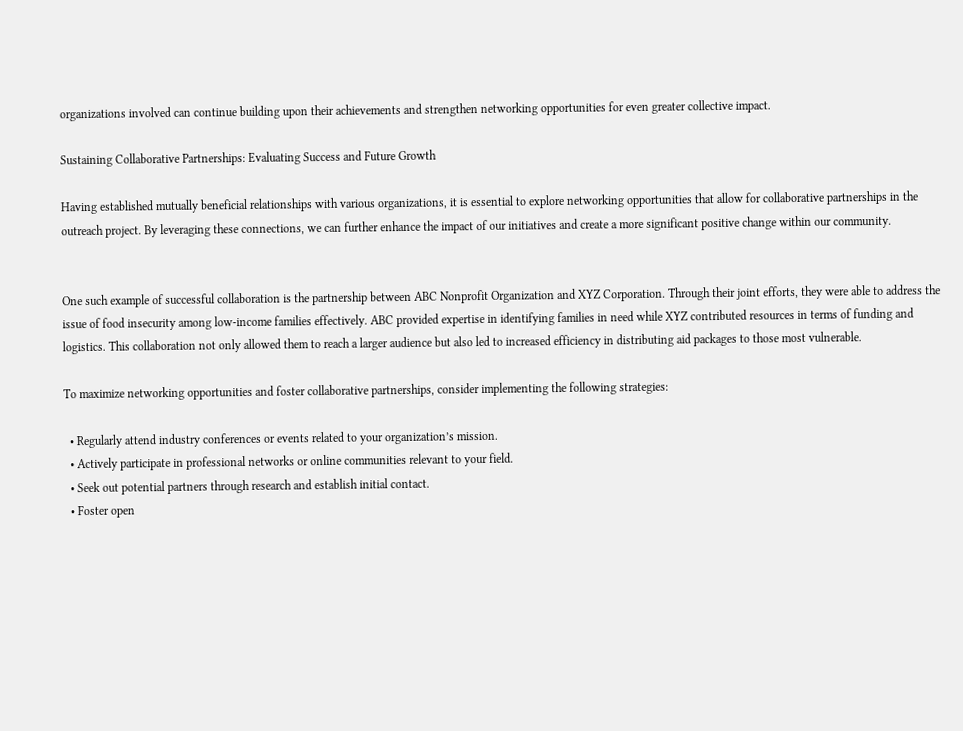organizations involved can continue building upon their achievements and strengthen networking opportunities for even greater collective impact.

Sustaining Collaborative Partnerships: Evaluating Success and Future Growth

Having established mutually beneficial relationships with various organizations, it is essential to explore networking opportunities that allow for collaborative partnerships in the outreach project. By leveraging these connections, we can further enhance the impact of our initiatives and create a more significant positive change within our community.


One such example of successful collaboration is the partnership between ABC Nonprofit Organization and XYZ Corporation. Through their joint efforts, they were able to address the issue of food insecurity among low-income families effectively. ABC provided expertise in identifying families in need while XYZ contributed resources in terms of funding and logistics. This collaboration not only allowed them to reach a larger audience but also led to increased efficiency in distributing aid packages to those most vulnerable.

To maximize networking opportunities and foster collaborative partnerships, consider implementing the following strategies:

  • Regularly attend industry conferences or events related to your organization’s mission.
  • Actively participate in professional networks or online communities relevant to your field.
  • Seek out potential partners through research and establish initial contact.
  • Foster open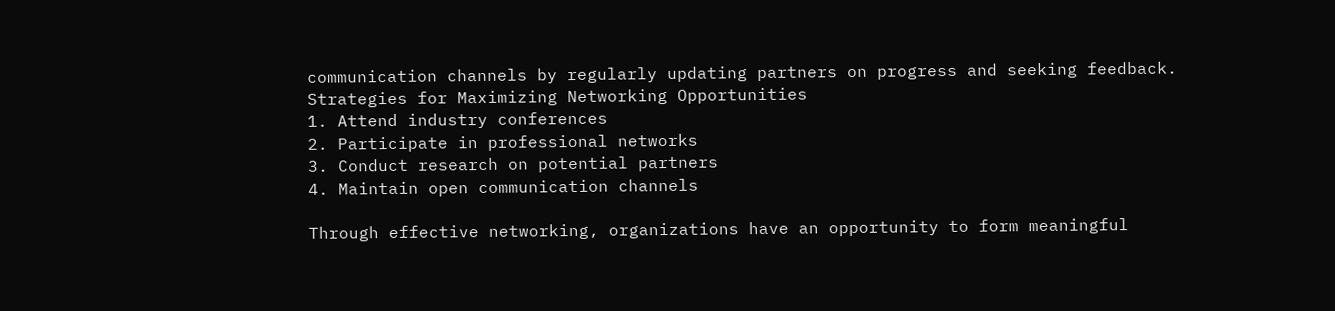communication channels by regularly updating partners on progress and seeking feedback.
Strategies for Maximizing Networking Opportunities
1. Attend industry conferences
2. Participate in professional networks
3. Conduct research on potential partners
4. Maintain open communication channels

Through effective networking, organizations have an opportunity to form meaningful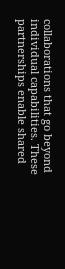collaborations that go beyond individual capabilities. These partnerships enable shared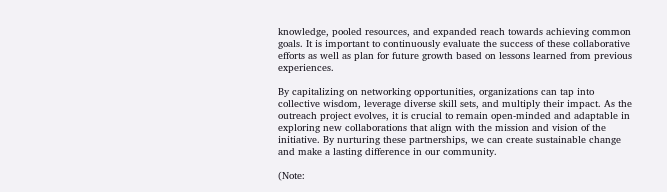knowledge, pooled resources, and expanded reach towards achieving common goals. It is important to continuously evaluate the success of these collaborative efforts as well as plan for future growth based on lessons learned from previous experiences.

By capitalizing on networking opportunities, organizations can tap into collective wisdom, leverage diverse skill sets, and multiply their impact. As the outreach project evolves, it is crucial to remain open-minded and adaptable in exploring new collaborations that align with the mission and vision of the initiative. By nurturing these partnerships, we can create sustainable change and make a lasting difference in our community.

(Note: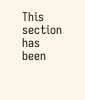This section has been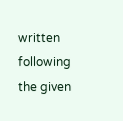written following the given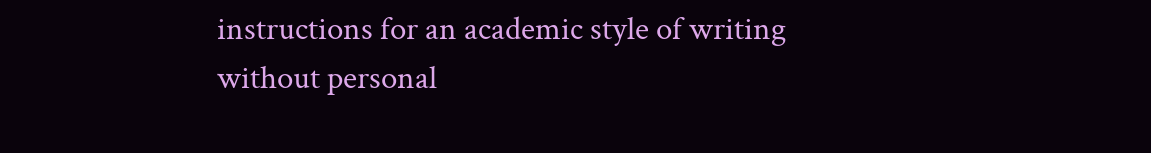instructions for an academic style of writing without personal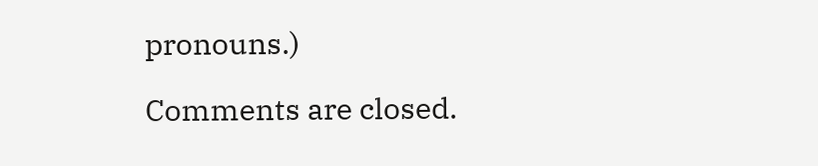pronouns.)

Comments are closed.